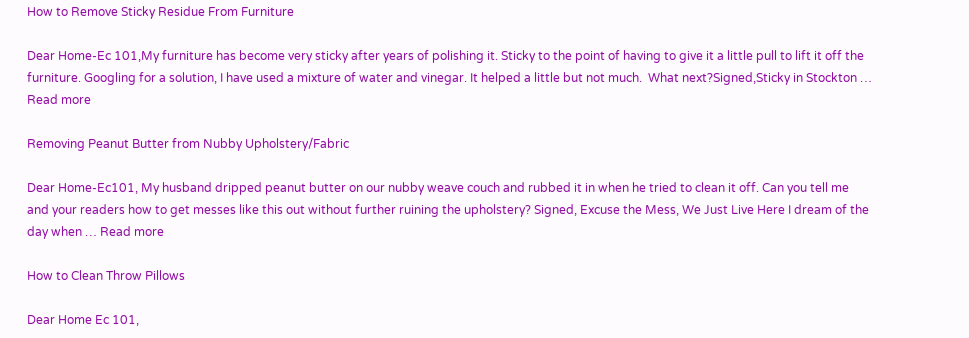How to Remove Sticky Residue From Furniture

Dear Home-Ec 101,My furniture has become very sticky after years of polishing it. Sticky to the point of having to give it a little pull to lift it off the furniture. Googling for a solution, I have used a mixture of water and vinegar. It helped a little but not much.  What next?Signed,Sticky in Stockton … Read more

Removing Peanut Butter from Nubby Upholstery/Fabric

Dear Home-Ec101, My husband dripped peanut butter on our nubby weave couch and rubbed it in when he tried to clean it off. Can you tell me and your readers how to get messes like this out without further ruining the upholstery? Signed, Excuse the Mess, We Just Live Here I dream of the day when … Read more

How to Clean Throw Pillows

Dear Home Ec 101,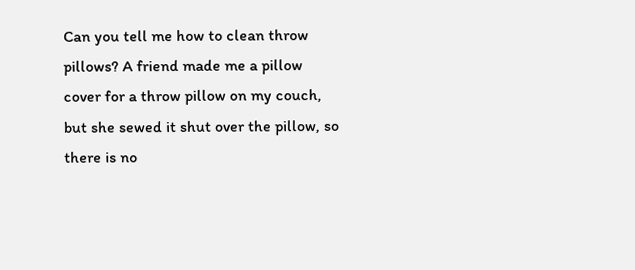Can you tell me how to clean throw pillows? A friend made me a pillow cover for a throw pillow on my couch, but she sewed it shut over the pillow, so there is no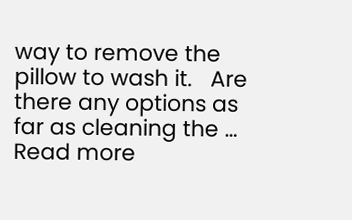way to remove the pillow to wash it.   Are there any options as far as cleaning the … Read more